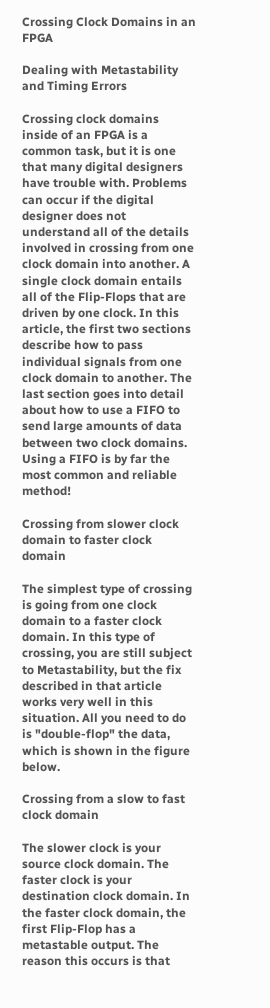Crossing Clock Domains in an FPGA

Dealing with Metastability and Timing Errors

Crossing clock domains inside of an FPGA is a common task, but it is one that many digital designers have trouble with. Problems can occur if the digital designer does not understand all of the details involved in crossing from one clock domain into another. A single clock domain entails all of the Flip-Flops that are driven by one clock. In this article, the first two sections describe how to pass individual signals from one clock domain to another. The last section goes into detail about how to use a FIFO to send large amounts of data between two clock domains. Using a FIFO is by far the most common and reliable method!

Crossing from slower clock domain to faster clock domain

The simplest type of crossing is going from one clock domain to a faster clock domain. In this type of crossing, you are still subject to Metastability, but the fix described in that article works very well in this situation. All you need to do is "double-flop" the data, which is shown in the figure below.

Crossing from a slow to fast clock domain

The slower clock is your source clock domain. The faster clock is your destination clock domain. In the faster clock domain, the first Flip-Flop has a metastable output. The reason this occurs is that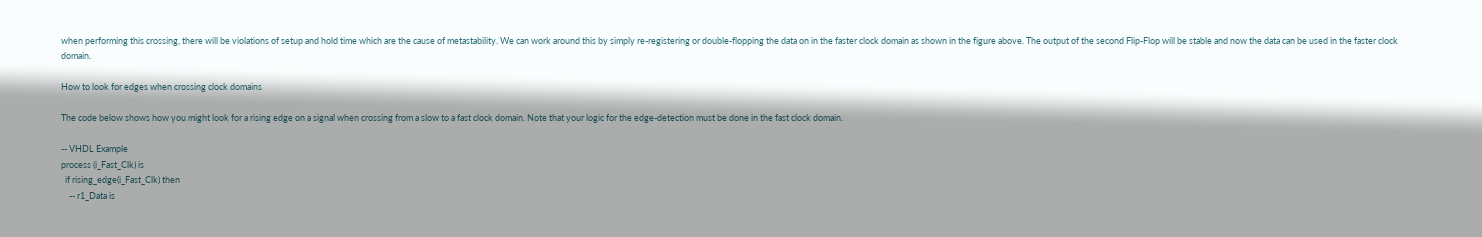when performing this crossing, there will be violations of setup and hold time which are the cause of metastability. We can work around this by simply re-registering or double-flopping the data on in the faster clock domain as shown in the figure above. The output of the second Flip-Flop will be stable and now the data can be used in the faster clock domain.

How to look for edges when crossing clock domains

The code below shows how you might look for a rising edge on a signal when crossing from a slow to a fast clock domain. Note that your logic for the edge-detection must be done in the fast clock domain.

-- VHDL Example
process (i_Fast_Clk) is
  if rising_edge(i_Fast_Clk) then
    -- r1_Data is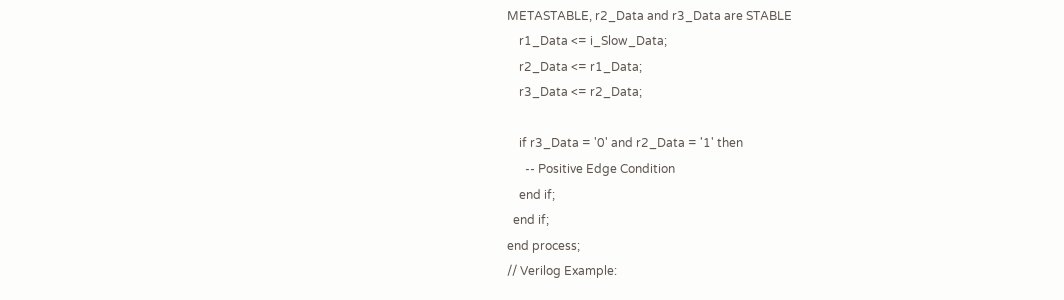METASTABLE, r2_Data and r3_Data are STABLE
    r1_Data <= i_Slow_Data;
    r2_Data <= r1_Data;
    r3_Data <= r2_Data;

    if r3_Data = '0' and r2_Data = '1' then
      -- Positive Edge Condition
    end if;
  end if;
end process;
// Verilog Example: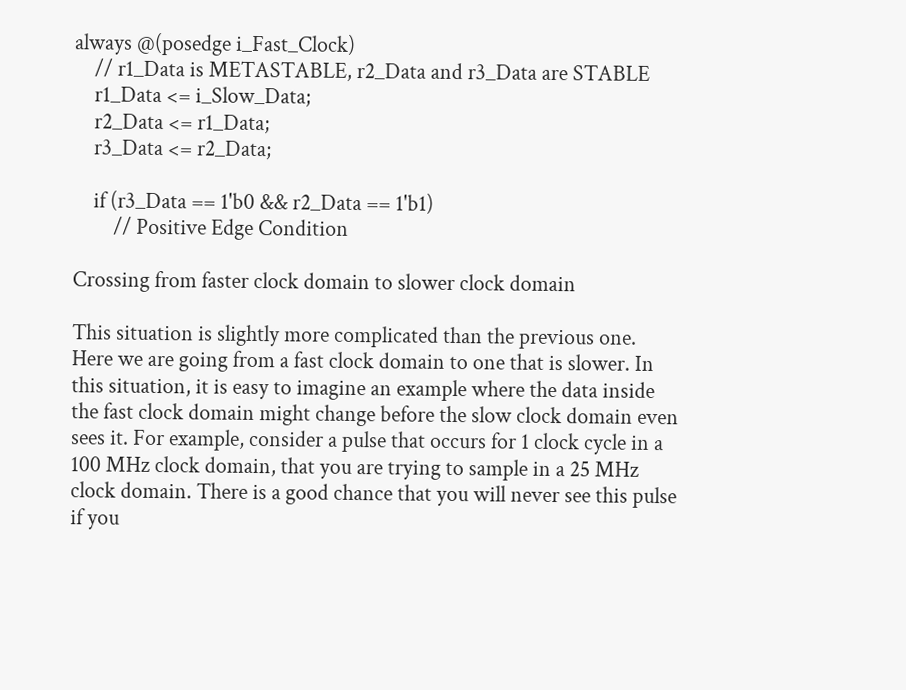always @(posedge i_Fast_Clock)
    // r1_Data is METASTABLE, r2_Data and r3_Data are STABLE
    r1_Data <= i_Slow_Data;
    r2_Data <= r1_Data;
    r3_Data <= r2_Data;

    if (r3_Data == 1'b0 && r2_Data == 1'b1)
        // Positive Edge Condition

Crossing from faster clock domain to slower clock domain

This situation is slightly more complicated than the previous one. Here we are going from a fast clock domain to one that is slower. In this situation, it is easy to imagine an example where the data inside the fast clock domain might change before the slow clock domain even sees it. For example, consider a pulse that occurs for 1 clock cycle in a 100 MHz clock domain, that you are trying to sample in a 25 MHz clock domain. There is a good chance that you will never see this pulse if you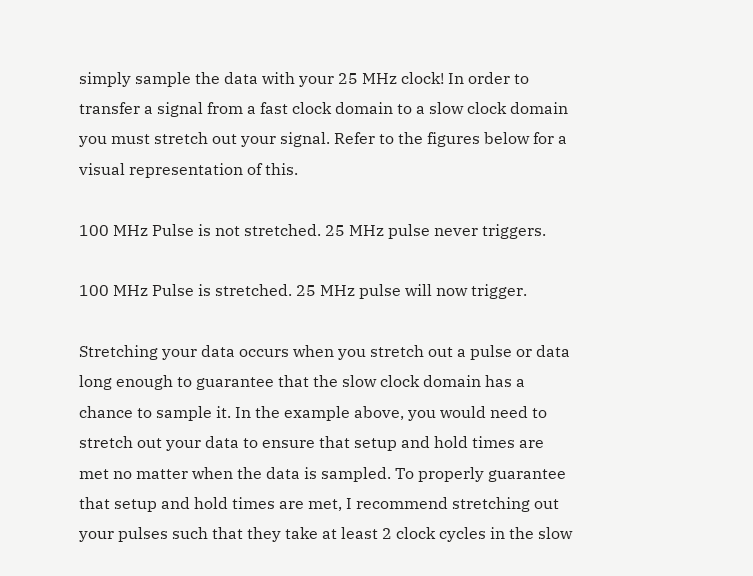simply sample the data with your 25 MHz clock! In order to transfer a signal from a fast clock domain to a slow clock domain you must stretch out your signal. Refer to the figures below for a visual representation of this.

100 MHz Pulse is not stretched. 25 MHz pulse never triggers.

100 MHz Pulse is stretched. 25 MHz pulse will now trigger.

Stretching your data occurs when you stretch out a pulse or data long enough to guarantee that the slow clock domain has a chance to sample it. In the example above, you would need to stretch out your data to ensure that setup and hold times are met no matter when the data is sampled. To properly guarantee that setup and hold times are met, I recommend stretching out your pulses such that they take at least 2 clock cycles in the slow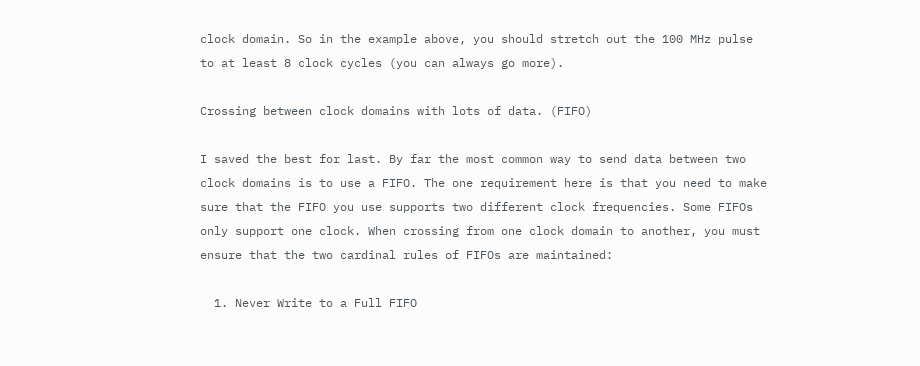clock domain. So in the example above, you should stretch out the 100 MHz pulse to at least 8 clock cycles (you can always go more).

Crossing between clock domains with lots of data. (FIFO)

I saved the best for last. By far the most common way to send data between two clock domains is to use a FIFO. The one requirement here is that you need to make sure that the FIFO you use supports two different clock frequencies. Some FIFOs only support one clock. When crossing from one clock domain to another, you must ensure that the two cardinal rules of FIFOs are maintained:

  1. Never Write to a Full FIFO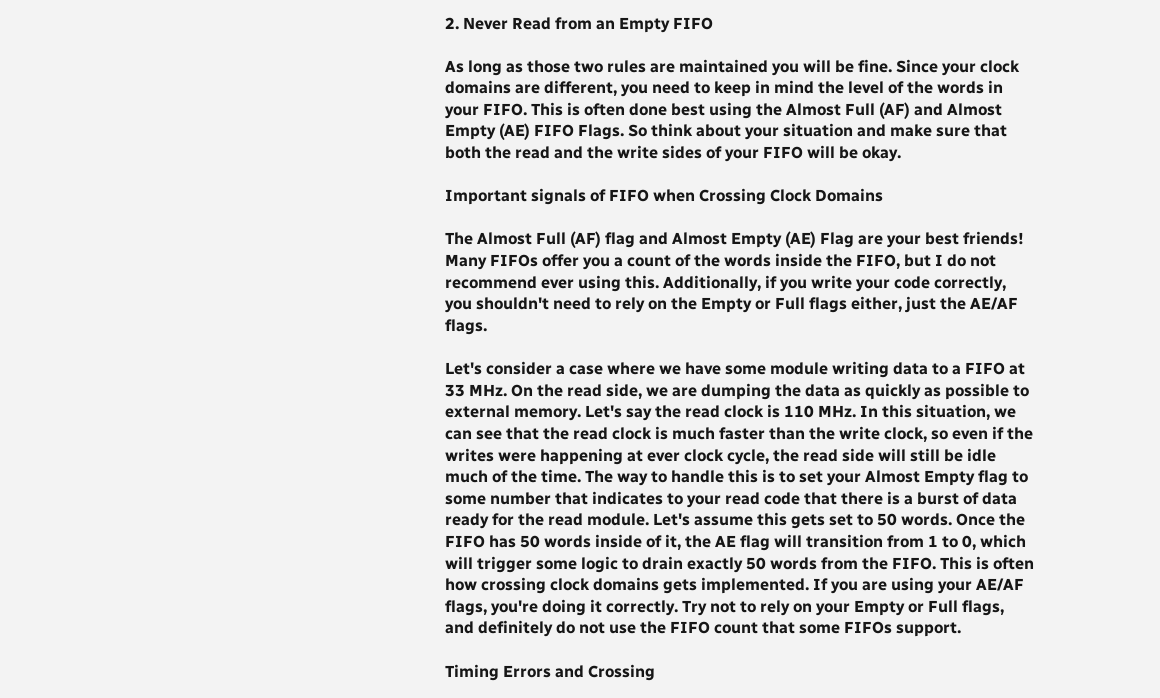2. Never Read from an Empty FIFO

As long as those two rules are maintained you will be fine. Since your clock domains are different, you need to keep in mind the level of the words in your FIFO. This is often done best using the Almost Full (AF) and Almost Empty (AE) FIFO Flags. So think about your situation and make sure that both the read and the write sides of your FIFO will be okay.

Important signals of FIFO when Crossing Clock Domains

The Almost Full (AF) flag and Almost Empty (AE) Flag are your best friends! Many FIFOs offer you a count of the words inside the FIFO, but I do not recommend ever using this. Additionally, if you write your code correctly, you shouldn't need to rely on the Empty or Full flags either, just the AE/AF flags.

Let's consider a case where we have some module writing data to a FIFO at 33 MHz. On the read side, we are dumping the data as quickly as possible to external memory. Let's say the read clock is 110 MHz. In this situation, we can see that the read clock is much faster than the write clock, so even if the writes were happening at ever clock cycle, the read side will still be idle much of the time. The way to handle this is to set your Almost Empty flag to some number that indicates to your read code that there is a burst of data ready for the read module. Let's assume this gets set to 50 words. Once the FIFO has 50 words inside of it, the AE flag will transition from 1 to 0, which will trigger some logic to drain exactly 50 words from the FIFO. This is often how crossing clock domains gets implemented. If you are using your AE/AF flags, you're doing it correctly. Try not to rely on your Empty or Full flags, and definitely do not use the FIFO count that some FIFOs support.

Timing Errors and Crossing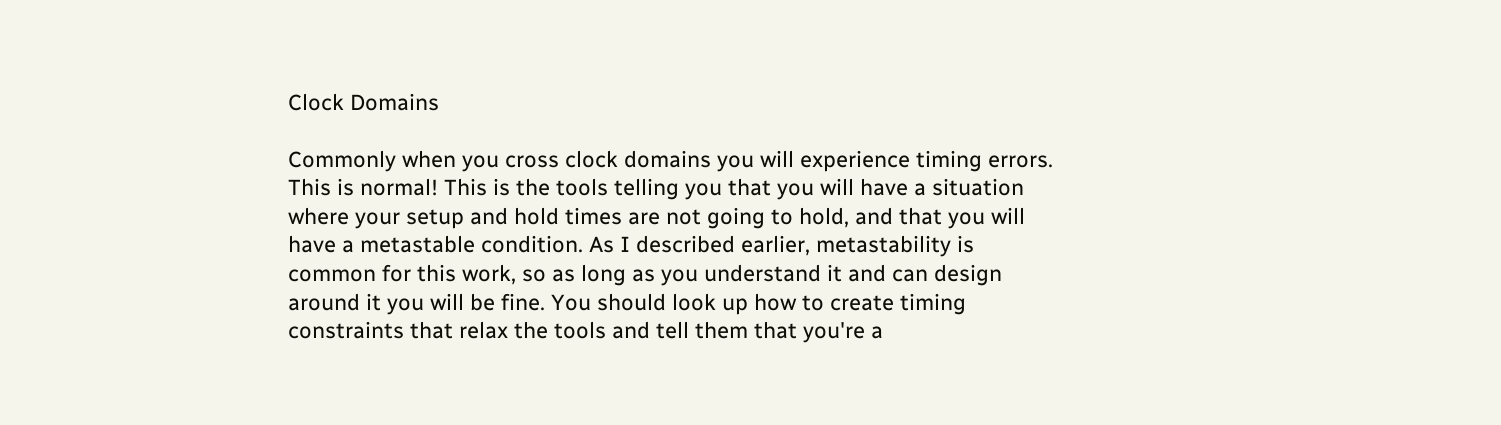Clock Domains

Commonly when you cross clock domains you will experience timing errors. This is normal! This is the tools telling you that you will have a situation where your setup and hold times are not going to hold, and that you will have a metastable condition. As I described earlier, metastability is common for this work, so as long as you understand it and can design around it you will be fine. You should look up how to create timing constraints that relax the tools and tell them that you're a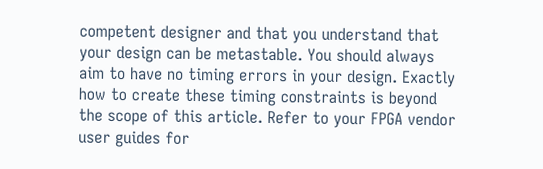competent designer and that you understand that your design can be metastable. You should always aim to have no timing errors in your design. Exactly how to create these timing constraints is beyond the scope of this article. Refer to your FPGA vendor user guides for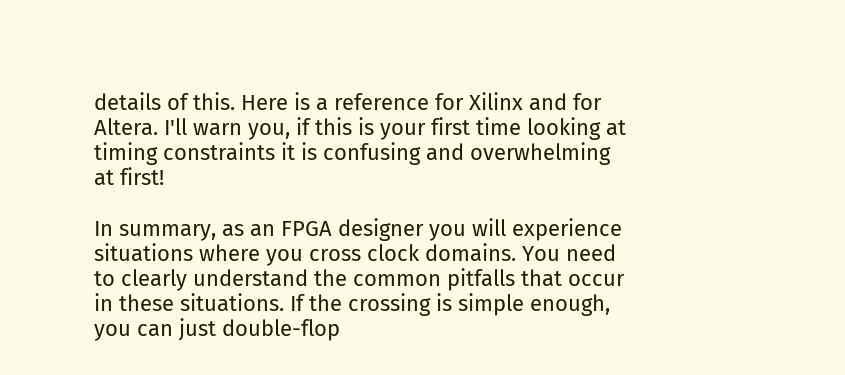details of this. Here is a reference for Xilinx and for Altera. I'll warn you, if this is your first time looking at timing constraints it is confusing and overwhelming at first!

In summary, as an FPGA designer you will experience situations where you cross clock domains. You need to clearly understand the common pitfalls that occur in these situations. If the crossing is simple enough, you can just double-flop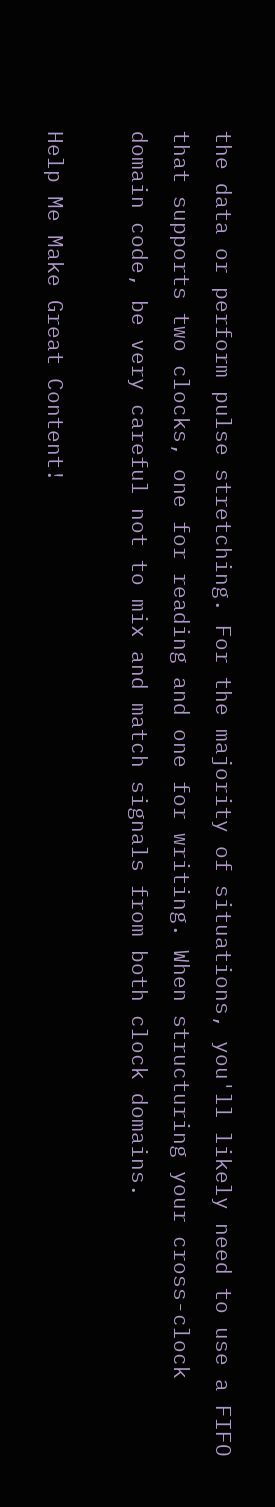the data or perform pulse stretching. For the majority of situations, you'll likely need to use a FIFO that supports two clocks, one for reading and one for writing. When structuring your cross-clock domain code, be very careful not to mix and match signals from both clock domains.

Help Me Make Great Content!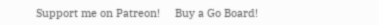Support me on Patreon!     Buy a Go Board!